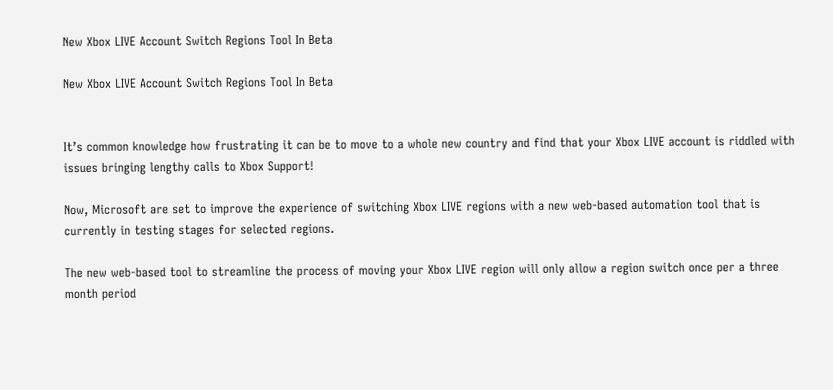New Xbox LIVE Account Switch Regions Tool In Beta

New Xbox LIVE Account Switch Regions Tool In Beta


It’s common knowledge how frustrating it can be to move to a whole new country and find that your Xbox LIVE account is riddled with issues bringing lengthy calls to Xbox Support!

Now, Microsoft are set to improve the experience of switching Xbox LIVE regions with a new web-based automation tool that is currently in testing stages for selected regions.

The new web-based tool to streamline the process of moving your Xbox LIVE region will only allow a region switch once per a three month period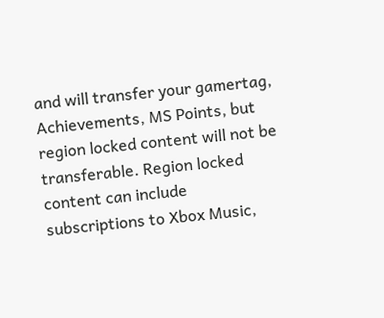and will transfer your gamertag, Achievements, MS Points, but region locked content will not be transferable. Region locked content can include subscriptions to Xbox Music,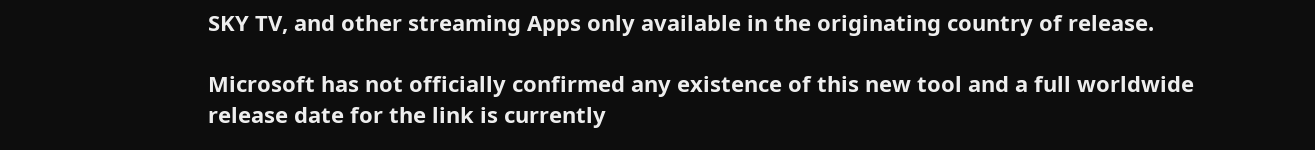SKY TV, and other streaming Apps only available in the originating country of release.

Microsoft has not officially confirmed any existence of this new tool and a full worldwide release date for the link is currently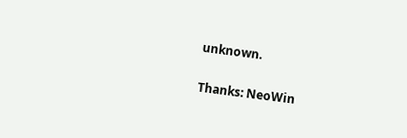unknown.

Thanks: NeoWin